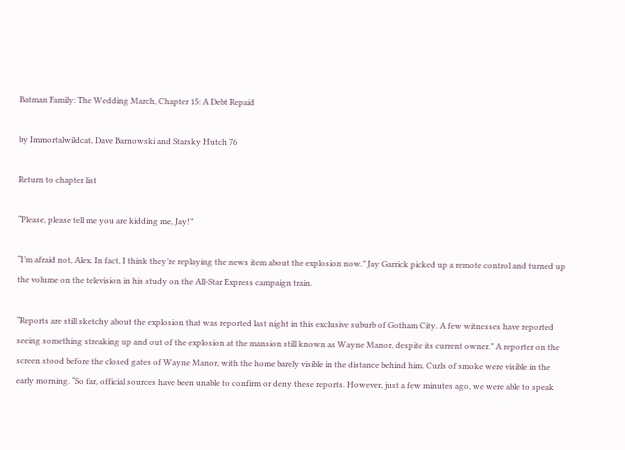Batman Family: The Wedding March, Chapter 15: A Debt Repaid

by Immortalwildcat, Dave Barnowski and Starsky Hutch 76

Return to chapter list

“Please, please tell me you are kidding me, Jay!”

“I’m afraid not, Alex. In fact, I think they’re replaying the news item about the explosion now.” Jay Garrick picked up a remote control and turned up the volume on the television in his study on the All-Star Express campaign train.

“Reports are still sketchy about the explosion that was reported last night in this exclusive suburb of Gotham City. A few witnesses have reported seeing something streaking up and out of the explosion at the mansion still known as Wayne Manor, despite its current owner.” A reporter on the screen stood before the closed gates of Wayne Manor, with the home barely visible in the distance behind him. Curls of smoke were visible in the early morning. “So far, official sources have been unable to confirm or deny these reports. However, just a few minutes ago, we were able to speak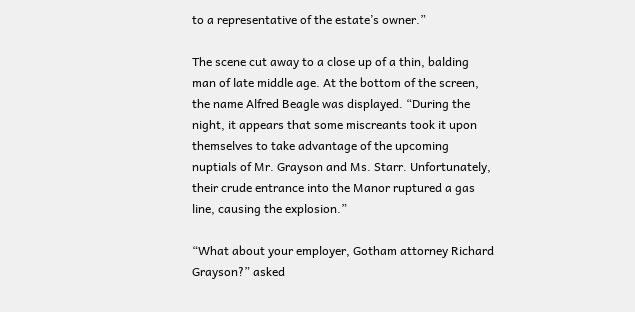to a representative of the estate’s owner.”

The scene cut away to a close up of a thin, balding man of late middle age. At the bottom of the screen, the name Alfred Beagle was displayed. “During the night, it appears that some miscreants took it upon themselves to take advantage of the upcoming nuptials of Mr. Grayson and Ms. Starr. Unfortunately, their crude entrance into the Manor ruptured a gas line, causing the explosion.”

“What about your employer, Gotham attorney Richard Grayson?” asked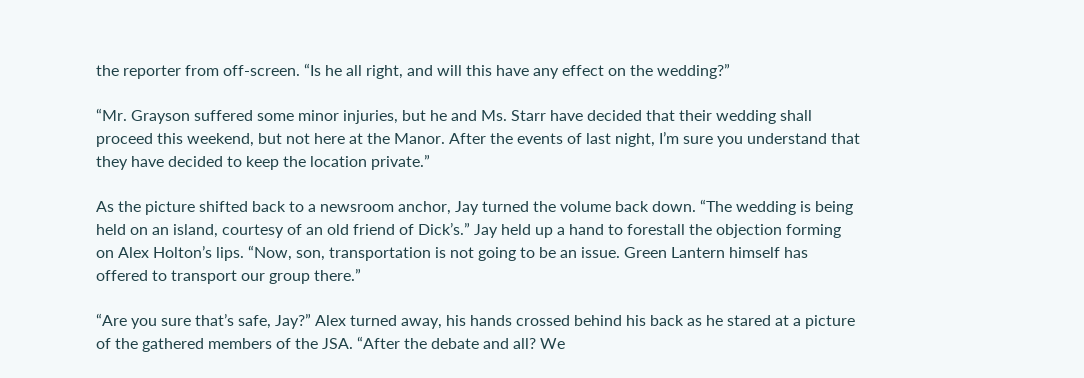the reporter from off-screen. “Is he all right, and will this have any effect on the wedding?”

“Mr. Grayson suffered some minor injuries, but he and Ms. Starr have decided that their wedding shall proceed this weekend, but not here at the Manor. After the events of last night, I’m sure you understand that they have decided to keep the location private.”

As the picture shifted back to a newsroom anchor, Jay turned the volume back down. “The wedding is being held on an island, courtesy of an old friend of Dick’s.” Jay held up a hand to forestall the objection forming on Alex Holton’s lips. “Now, son, transportation is not going to be an issue. Green Lantern himself has offered to transport our group there.”

“Are you sure that’s safe, Jay?” Alex turned away, his hands crossed behind his back as he stared at a picture of the gathered members of the JSA. “After the debate and all? We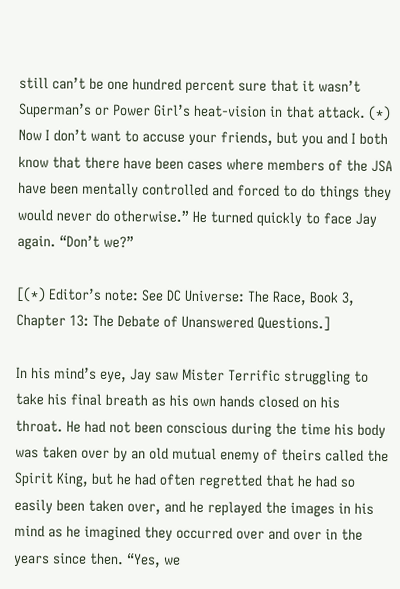still can’t be one hundred percent sure that it wasn’t Superman’s or Power Girl’s heat-vision in that attack. (*) Now I don’t want to accuse your friends, but you and I both know that there have been cases where members of the JSA have been mentally controlled and forced to do things they would never do otherwise.” He turned quickly to face Jay again. “Don’t we?”

[(*) Editor’s note: See DC Universe: The Race, Book 3, Chapter 13: The Debate of Unanswered Questions.]

In his mind’s eye, Jay saw Mister Terrific struggling to take his final breath as his own hands closed on his throat. He had not been conscious during the time his body was taken over by an old mutual enemy of theirs called the Spirit King, but he had often regretted that he had so easily been taken over, and he replayed the images in his mind as he imagined they occurred over and over in the years since then. “Yes, we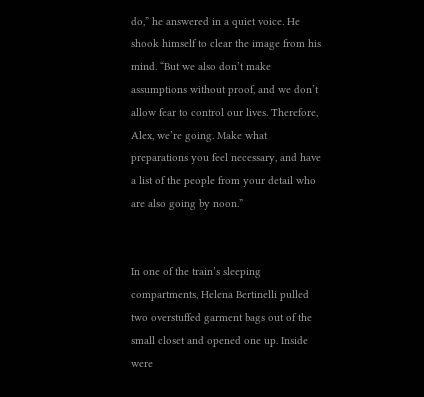do,” he answered in a quiet voice. He shook himself to clear the image from his mind. “But we also don’t make assumptions without proof, and we don’t allow fear to control our lives. Therefore, Alex, we’re going. Make what preparations you feel necessary, and have a list of the people from your detail who are also going by noon.”


In one of the train’s sleeping compartments, Helena Bertinelli pulled two overstuffed garment bags out of the small closet and opened one up. Inside were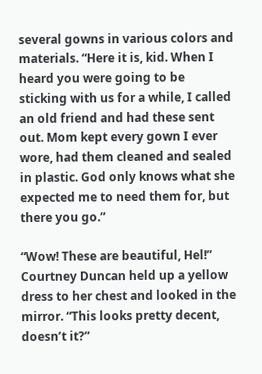several gowns in various colors and materials. “Here it is, kid. When I heard you were going to be sticking with us for a while, I called an old friend and had these sent out. Mom kept every gown I ever wore, had them cleaned and sealed in plastic. God only knows what she expected me to need them for, but there you go.”

“Wow! These are beautiful, Hel!” Courtney Duncan held up a yellow dress to her chest and looked in the mirror. “This looks pretty decent, doesn’t it?”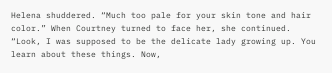Helena shuddered. “Much too pale for your skin tone and hair color.” When Courtney turned to face her, she continued. “Look, I was supposed to be the delicate lady growing up. You learn about these things. Now,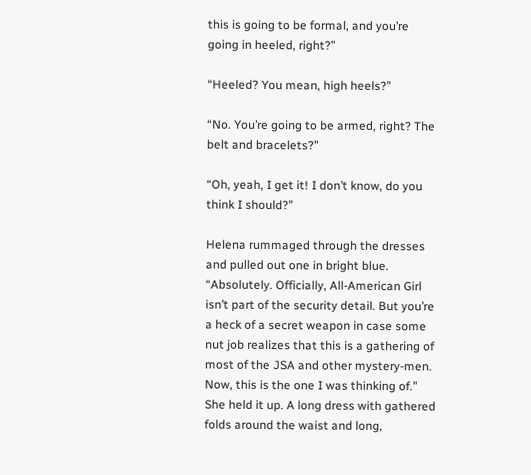this is going to be formal, and you’re going in heeled, right?”

“Heeled? You mean, high heels?”

“No. You’re going to be armed, right? The belt and bracelets?”

“Oh, yeah, I get it! I don’t know, do you think I should?”

Helena rummaged through the dresses and pulled out one in bright blue. “Absolutely. Officially, All-American Girl isn’t part of the security detail. But you’re a heck of a secret weapon in case some nut job realizes that this is a gathering of most of the JSA and other mystery-men. Now, this is the one I was thinking of.” She held it up. A long dress with gathered folds around the waist and long,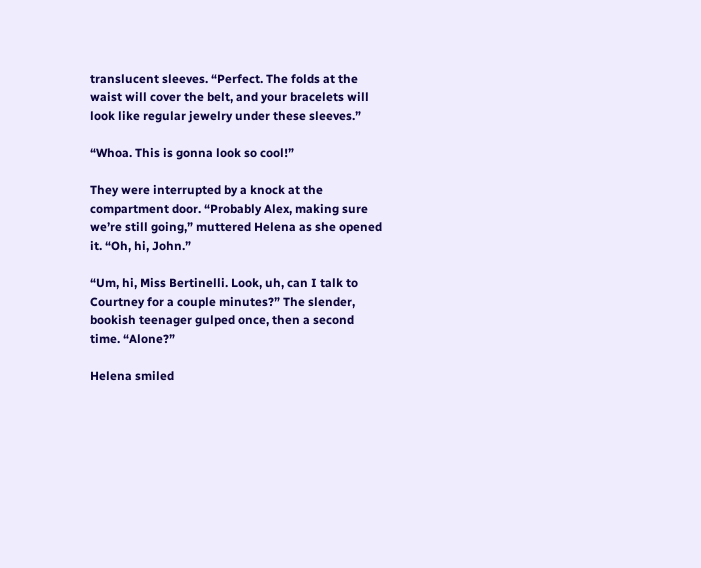translucent sleeves. “Perfect. The folds at the waist will cover the belt, and your bracelets will look like regular jewelry under these sleeves.”

“Whoa. This is gonna look so cool!”

They were interrupted by a knock at the compartment door. “Probably Alex, making sure we’re still going,” muttered Helena as she opened it. “Oh, hi, John.”

“Um, hi, Miss Bertinelli. Look, uh, can I talk to Courtney for a couple minutes?” The slender, bookish teenager gulped once, then a second time. “Alone?”

Helena smiled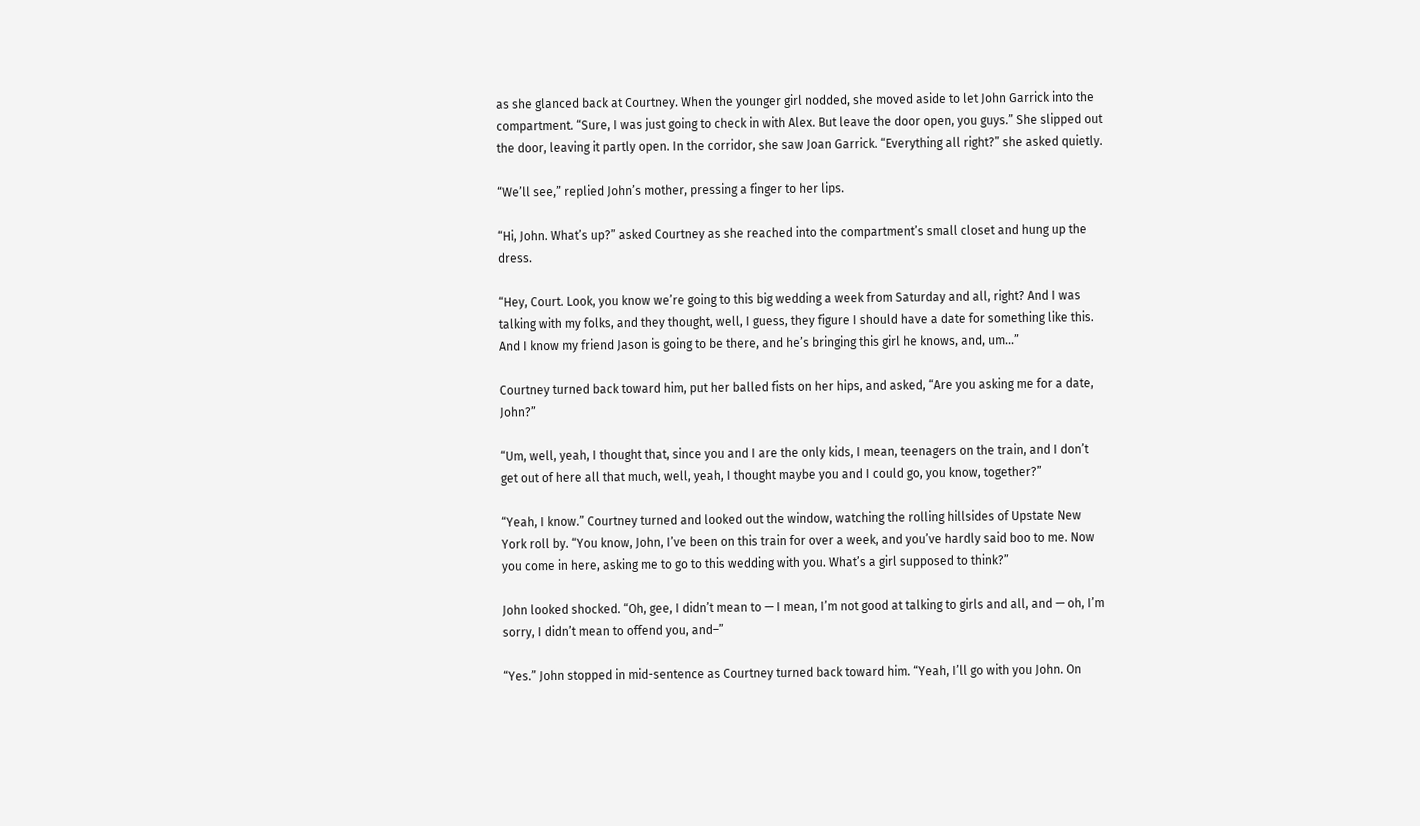as she glanced back at Courtney. When the younger girl nodded, she moved aside to let John Garrick into the compartment. “Sure, I was just going to check in with Alex. But leave the door open, you guys.” She slipped out the door, leaving it partly open. In the corridor, she saw Joan Garrick. “Everything all right?” she asked quietly.

“We’ll see,” replied John’s mother, pressing a finger to her lips.

“Hi, John. What’s up?” asked Courtney as she reached into the compartment’s small closet and hung up the dress.

“Hey, Court. Look, you know we’re going to this big wedding a week from Saturday and all, right? And I was talking with my folks, and they thought, well, I guess, they figure I should have a date for something like this. And I know my friend Jason is going to be there, and he’s bringing this girl he knows, and, um…”

Courtney turned back toward him, put her balled fists on her hips, and asked, “Are you asking me for a date, John?”

“Um, well, yeah, I thought that, since you and I are the only kids, I mean, teenagers on the train, and I don’t get out of here all that much, well, yeah, I thought maybe you and I could go, you know, together?”

“Yeah, I know.” Courtney turned and looked out the window, watching the rolling hillsides of Upstate New York roll by. “You know, John, I’ve been on this train for over a week, and you’ve hardly said boo to me. Now you come in here, asking me to go to this wedding with you. What’s a girl supposed to think?”

John looked shocked. “Oh, gee, I didn’t mean to — I mean, I’m not good at talking to girls and all, and — oh, I’m sorry, I didn’t mean to offend you, and–”

“Yes.” John stopped in mid-sentence as Courtney turned back toward him. “Yeah, I’ll go with you John. On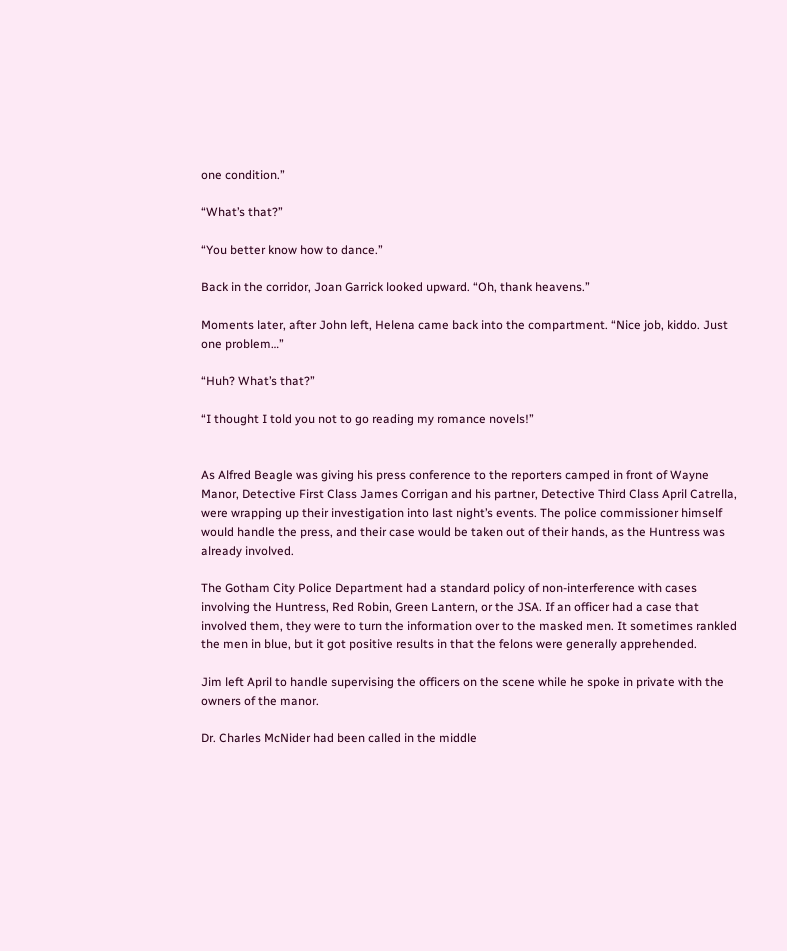one condition.”

“What’s that?”

“You better know how to dance.”

Back in the corridor, Joan Garrick looked upward. “Oh, thank heavens.”

Moments later, after John left, Helena came back into the compartment. “Nice job, kiddo. Just one problem…”

“Huh? What’s that?”

“I thought I told you not to go reading my romance novels!”


As Alfred Beagle was giving his press conference to the reporters camped in front of Wayne Manor, Detective First Class James Corrigan and his partner, Detective Third Class April Catrella, were wrapping up their investigation into last night’s events. The police commissioner himself would handle the press, and their case would be taken out of their hands, as the Huntress was already involved.

The Gotham City Police Department had a standard policy of non-interference with cases involving the Huntress, Red Robin, Green Lantern, or the JSA. If an officer had a case that involved them, they were to turn the information over to the masked men. It sometimes rankled the men in blue, but it got positive results in that the felons were generally apprehended.

Jim left April to handle supervising the officers on the scene while he spoke in private with the owners of the manor.

Dr. Charles McNider had been called in the middle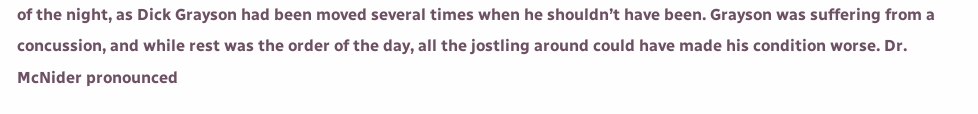of the night, as Dick Grayson had been moved several times when he shouldn’t have been. Grayson was suffering from a concussion, and while rest was the order of the day, all the jostling around could have made his condition worse. Dr. McNider pronounced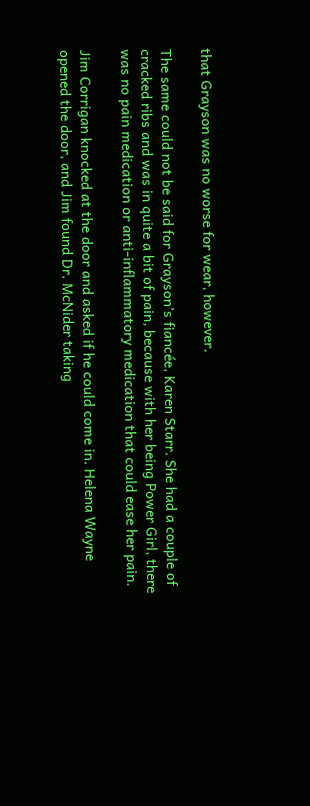that Grayson was no worse for wear, however.

The same could not be said for Grayson’s fiancée, Karen Starr. She had a couple of cracked ribs and was in quite a bit of pain, because with her being Power Girl, there was no pain medication or anti-inflammatory medication that could ease her pain.

Jim Corrigan knocked at the door and asked if he could come in. Helena Wayne opened the door, and Jim found Dr. McNider taking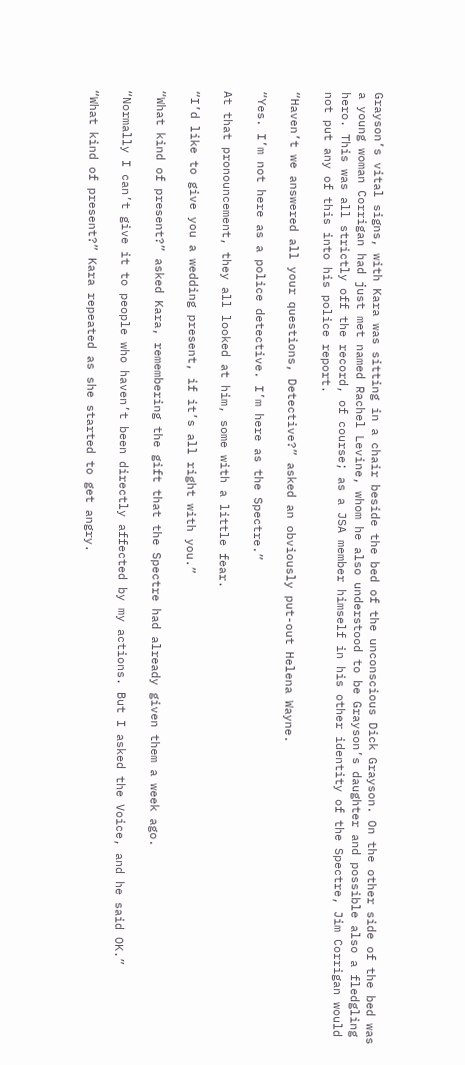Grayson’s vital signs, with Kara was sitting in a chair beside the bed of the unconscious Dick Grayson. On the other side of the bed was a young woman Corrigan had just met named Rachel Levine, whom he also understood to be Grayson’s daughter and possible also a fledgling hero. This was all strictly off the record, of course; as a JSA member himself in his other identity of the Spectre, Jim Corrigan would not put any of this into his police report.

“Haven’t we answered all your questions, Detective?” asked an obviously put-out Helena Wayne.

“Yes. I’m not here as a police detective. I’m here as the Spectre.”

At that pronouncement, they all looked at him, some with a little fear.

“I’d like to give you a wedding present, if it’s all right with you.”

“What kind of present?” asked Kara, remembering the gift that the Spectre had already given them a week ago.

“Normally I can’t give it to people who haven’t been directly affected by my actions. But I asked the Voice, and he said OK.”

“What kind of present?” Kara repeated as she started to get angry.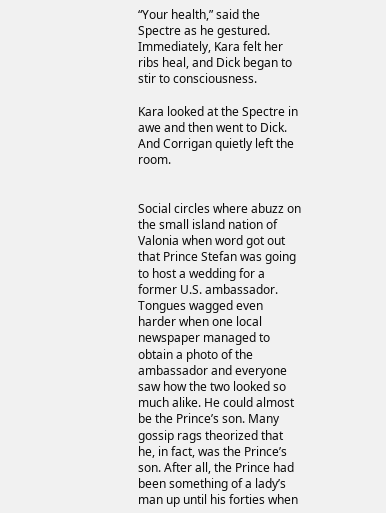“Your health,” said the Spectre as he gestured. Immediately, Kara felt her ribs heal, and Dick began to stir to consciousness.

Kara looked at the Spectre in awe and then went to Dick. And Corrigan quietly left the room.


Social circles where abuzz on the small island nation of Valonia when word got out that Prince Stefan was going to host a wedding for a former U.S. ambassador. Tongues wagged even harder when one local newspaper managed to obtain a photo of the ambassador and everyone saw how the two looked so much alike. He could almost be the Prince’s son. Many gossip rags theorized that he, in fact, was the Prince’s son. After all, the Prince had been something of a lady’s man up until his forties when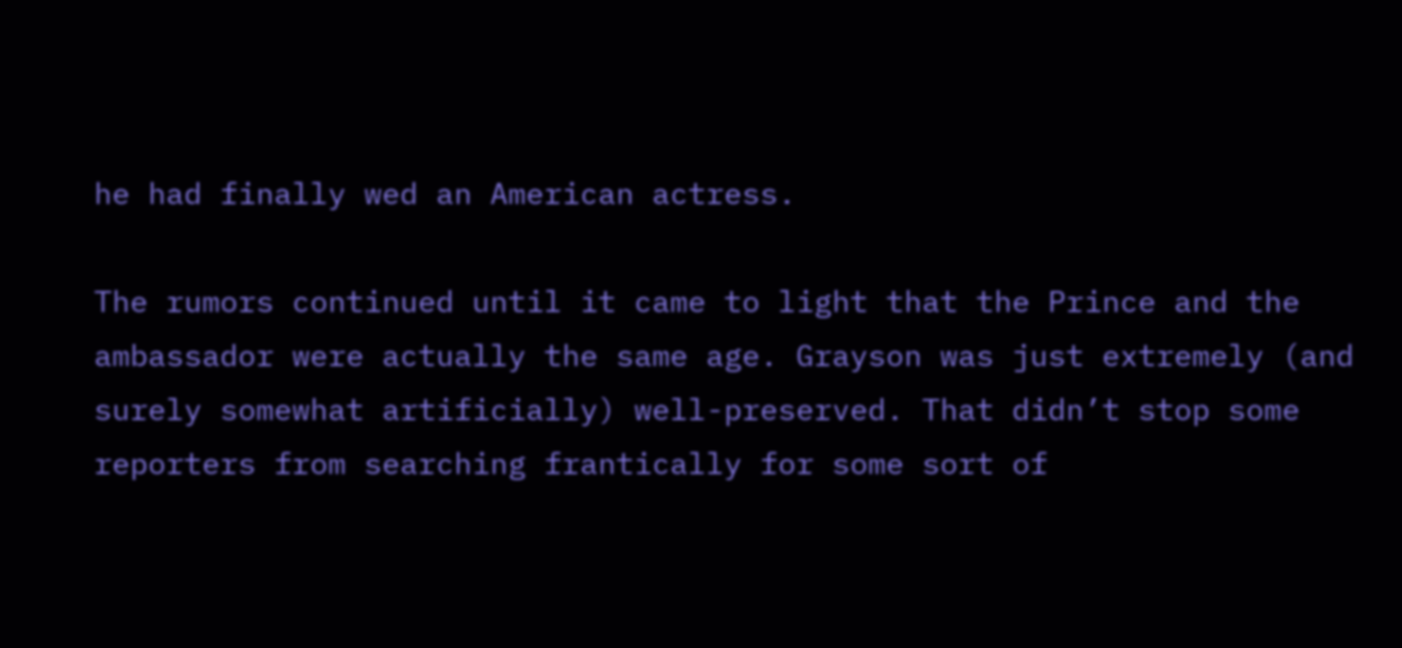he had finally wed an American actress.

The rumors continued until it came to light that the Prince and the ambassador were actually the same age. Grayson was just extremely (and surely somewhat artificially) well-preserved. That didn’t stop some reporters from searching frantically for some sort of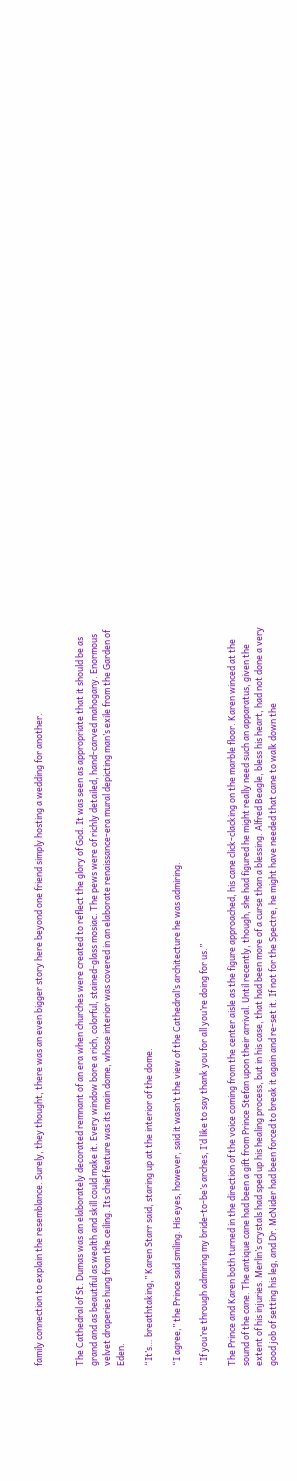family connection to explain the resemblance. Surely, they thought, there was an even bigger story here beyond one friend simply hosting a wedding for another.


The Cathedral of St. Dumas was an elaborately decorated remnant of an era when churches were created to reflect the glory of God. It was seen as appropriate that it should be as grand and as beautiful as wealth and skill could make it. Every window bore a rich, colorful, stained-glass mosiac. The pews were of richly detailed, hand-carved mahogany. Enormous velvet draperies hung from the ceiling. Its chief feature was its main dome, whose interior was covered in an elaborate renaissance-era mural depicting man’s exile from the Garden of Eden.

“It’s… breathtaking,” Karen Starr said, staring up at the interior of the dome.

“I agree,” the Prince said smiling. His eyes, however, said it wasn’t the view of the Cathedral’s architecture he was admiring.

“If you’re through admiring my bride-to-be’s arches, I’d like to say thank you for all you’re doing for us.”

The Prince and Karen both turned in the direction of the voice coming from the center aisle as the figure approached, his cane click-clacking on the marble floor. Karen winced at the sound of the cane. The antique cane had been a gift from Prince Stefan upon their arrival. Until recently, though, she had figured he might really need such an apparatus, given the extent of his injuries. Merlin’s crystals had sped up his healing process, but in his case, that had been more of a curse than a blessing. Alfred Beagle, bless his heart, had not done a very good job of setting his leg, and Dr. McNider had been forced to break it again and re-set it. If not for the Spectre, he might have needed that cane to walk down the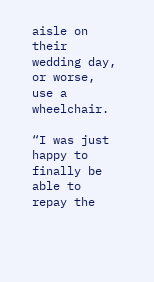aisle on their wedding day, or worse, use a wheelchair.

“I was just happy to finally be able to repay the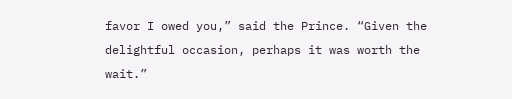favor I owed you,” said the Prince. “Given the delightful occasion, perhaps it was worth the wait.”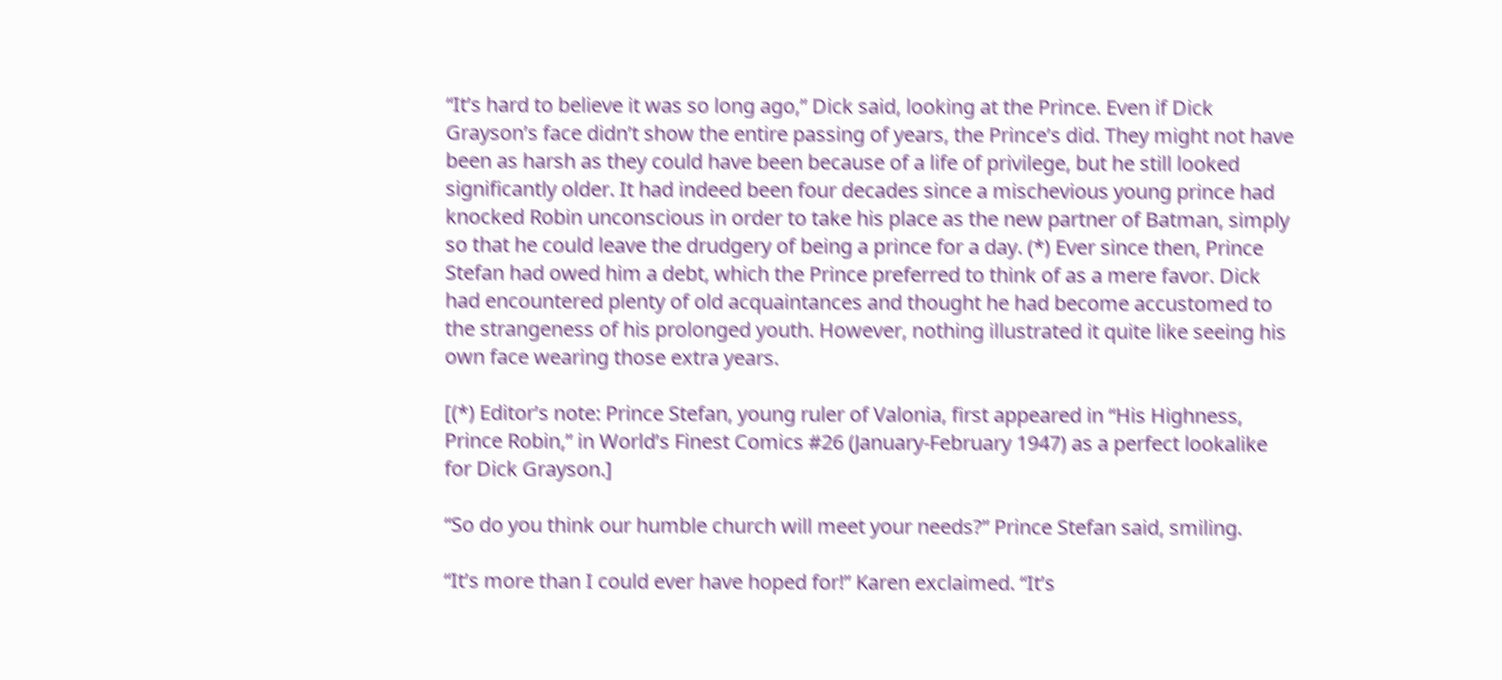“It’s hard to believe it was so long ago,” Dick said, looking at the Prince. Even if Dick Grayson’s face didn’t show the entire passing of years, the Prince’s did. They might not have been as harsh as they could have been because of a life of privilege, but he still looked significantly older. It had indeed been four decades since a mischevious young prince had knocked Robin unconscious in order to take his place as the new partner of Batman, simply so that he could leave the drudgery of being a prince for a day. (*) Ever since then, Prince Stefan had owed him a debt, which the Prince preferred to think of as a mere favor. Dick had encountered plenty of old acquaintances and thought he had become accustomed to the strangeness of his prolonged youth. However, nothing illustrated it quite like seeing his own face wearing those extra years.

[(*) Editor’s note: Prince Stefan, young ruler of Valonia, first appeared in “His Highness, Prince Robin,” in World’s Finest Comics #26 (January-February 1947) as a perfect lookalike for Dick Grayson.]

“So do you think our humble church will meet your needs?” Prince Stefan said, smiling.

“It’s more than I could ever have hoped for!” Karen exclaimed. “It’s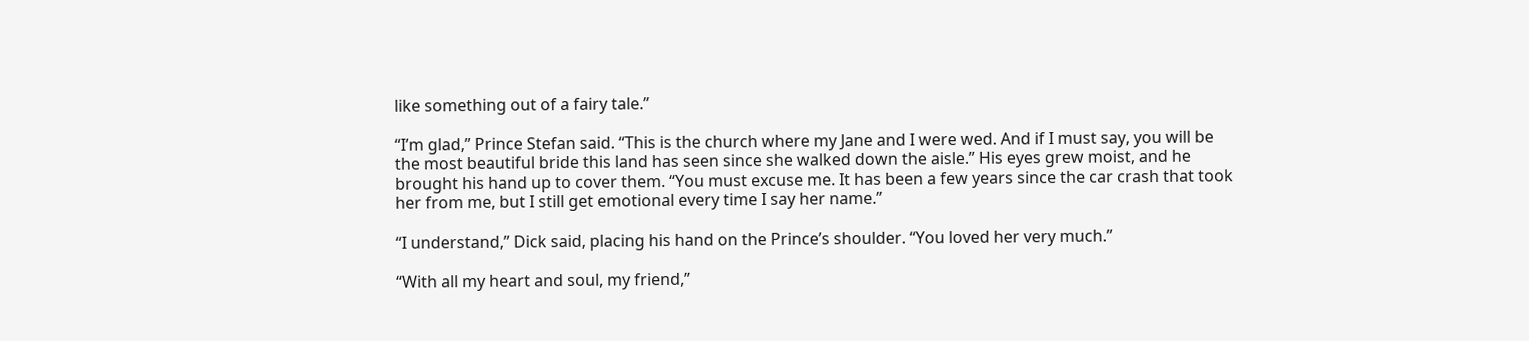like something out of a fairy tale.”

“I’m glad,” Prince Stefan said. “This is the church where my Jane and I were wed. And if I must say, you will be the most beautiful bride this land has seen since she walked down the aisle.” His eyes grew moist, and he brought his hand up to cover them. “You must excuse me. It has been a few years since the car crash that took her from me, but I still get emotional every time I say her name.”

“I understand,” Dick said, placing his hand on the Prince’s shoulder. “You loved her very much.”

“With all my heart and soul, my friend,”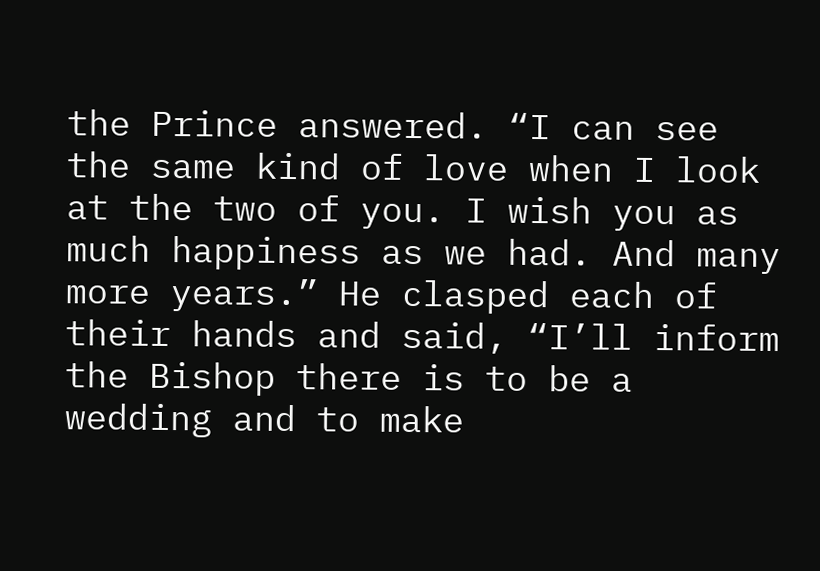the Prince answered. “I can see the same kind of love when I look at the two of you. I wish you as much happiness as we had. And many more years.” He clasped each of their hands and said, “I’ll inform the Bishop there is to be a wedding and to make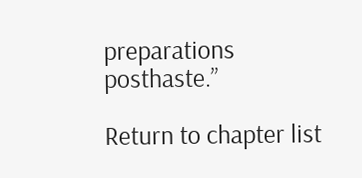preparations posthaste.”

Return to chapter list